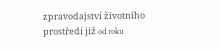zpravodajství životního prostředí již od roku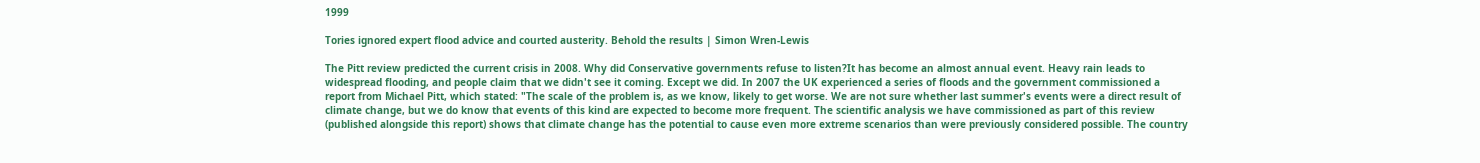1999

Tories ignored expert flood advice and courted austerity. Behold the results | Simon Wren-Lewis

The Pitt review predicted the current crisis in 2008. Why did Conservative governments refuse to listen?It has become an almost annual event. Heavy rain leads to widespread flooding, and people claim that we didn't see it coming. Except we did. In 2007 the UK experienced a series of floods and the government commissioned a report from Michael Pitt, which stated: "The scale of the problem is, as we know, likely to get worse. We are not sure whether last summer's events were a direct result of climate change, but we do know that events of this kind are expected to become more frequent. The scientific analysis we have commissioned as part of this review (published alongside this report) shows that climate change has the potential to cause even more extreme scenarios than were previously considered possible. The country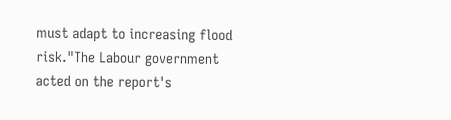must adapt to increasing flood risk."The Labour government acted on the report's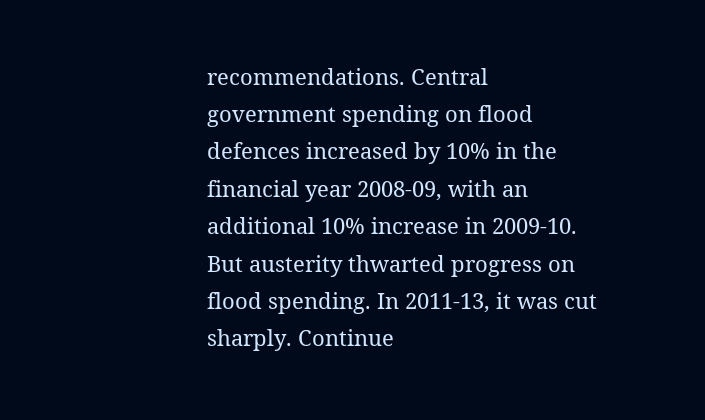recommendations. Central government spending on flood defences increased by 10% in the financial year 2008-09, with an additional 10% increase in 2009-10. But austerity thwarted progress on flood spending. In 2011-13, it was cut sharply. Continue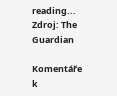reading...
Zdroj: The Guardian

Komentáře k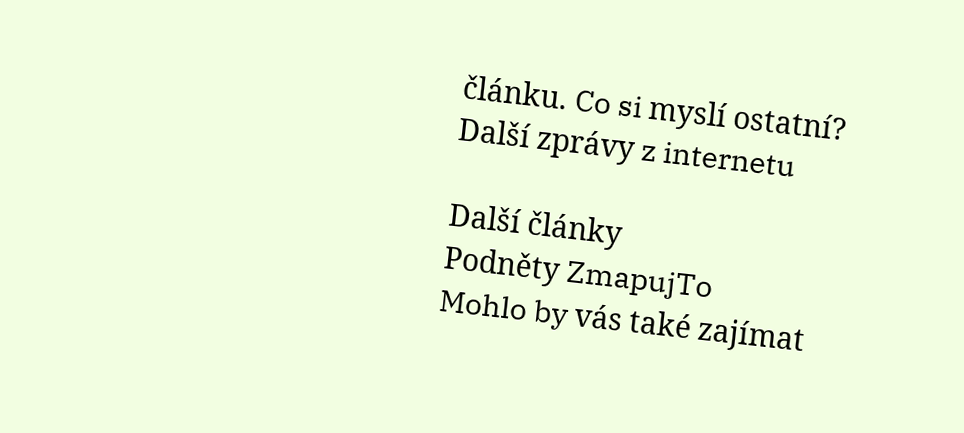článku. Co si myslí ostatní?
Další zprávy z internetu

Další články
Podněty ZmapujTo
Mohlo by vás také zajímat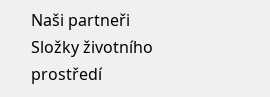Naši partneři
Složky životního prostředí